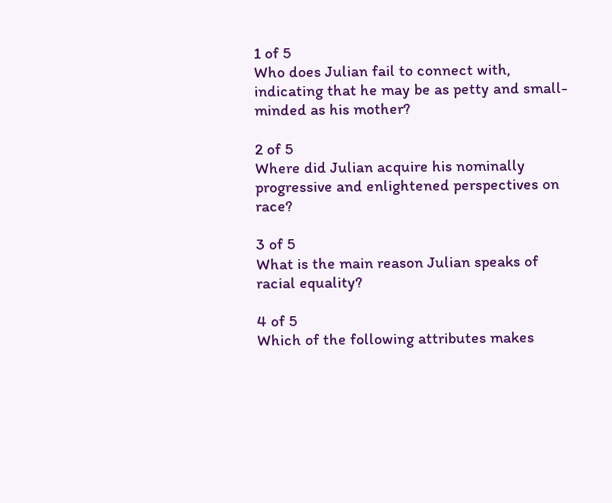1 of 5
Who does Julian fail to connect with, indicating that he may be as petty and small-minded as his mother?

2 of 5
Where did Julian acquire his nominally progressive and enlightened perspectives on race?

3 of 5
What is the main reason Julian speaks of racial equality?

4 of 5
Which of the following attributes makes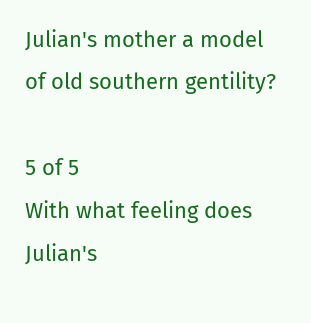Julian's mother a model of old southern gentility?

5 of 5
With what feeling does Julian's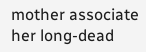mother associate her long-dead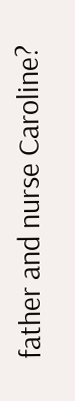father and nurse Caroline?